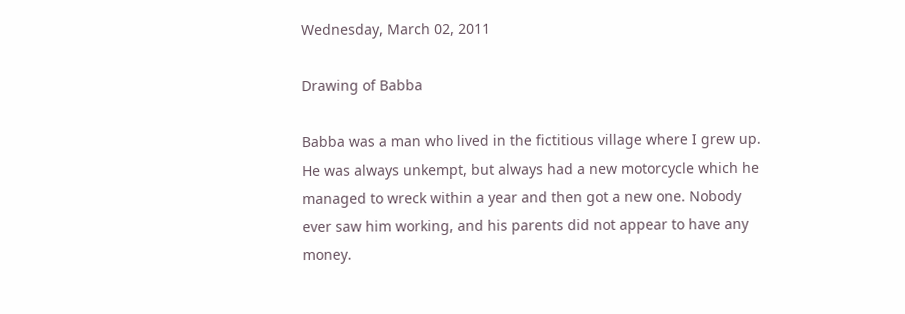Wednesday, March 02, 2011

Drawing of Babba

Babba was a man who lived in the fictitious village where I grew up. He was always unkempt, but always had a new motorcycle which he managed to wreck within a year and then got a new one. Nobody ever saw him working, and his parents did not appear to have any money.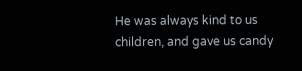He was always kind to us children, and gave us candy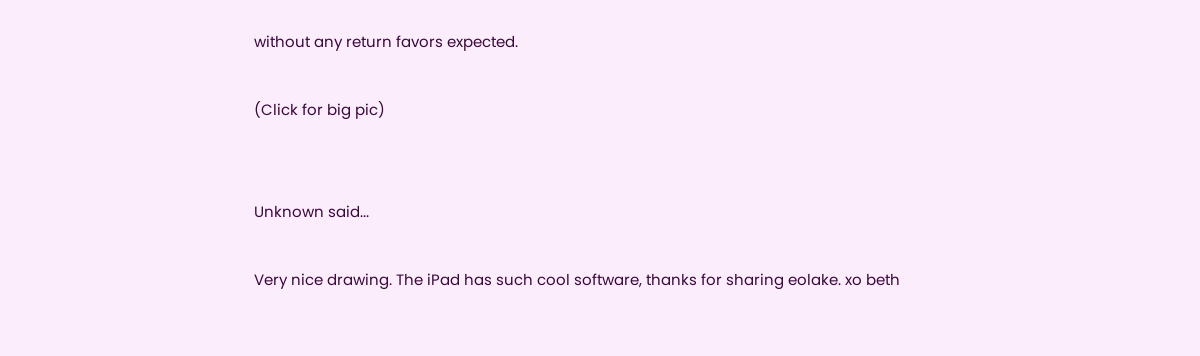without any return favors expected.

(Click for big pic)


Unknown said...

Very nice drawing. The iPad has such cool software, thanks for sharing eolake. xo beth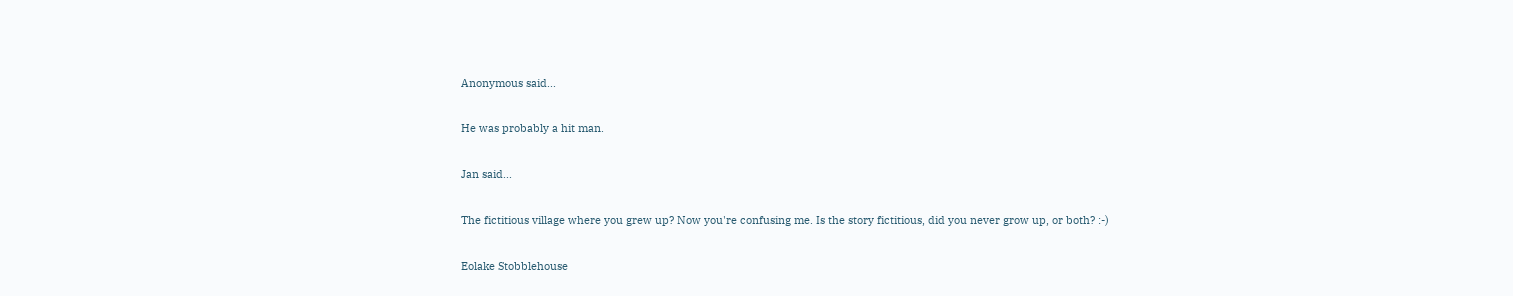Anonymous said...

He was probably a hit man.

Jan said...

The fictitious village where you grew up? Now you're confusing me. Is the story fictitious, did you never grow up, or both? :-)

Eolake Stobblehouse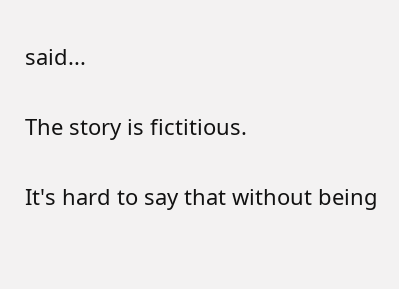said...

The story is fictitious.

It's hard to say that without being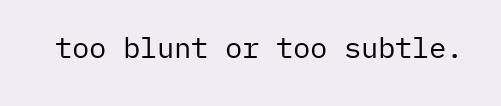too blunt or too subtle.